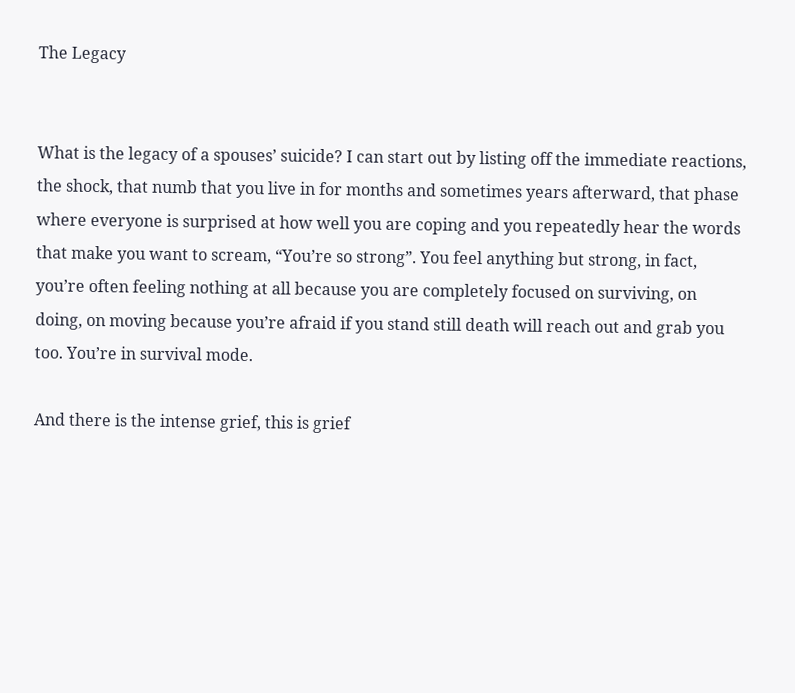The Legacy


What is the legacy of a spouses’ suicide? I can start out by listing off the immediate reactions, the shock, that numb that you live in for months and sometimes years afterward, that phase where everyone is surprised at how well you are coping and you repeatedly hear the words that make you want to scream, “You’re so strong”. You feel anything but strong, in fact, you’re often feeling nothing at all because you are completely focused on surviving, on doing, on moving because you’re afraid if you stand still death will reach out and grab you too. You’re in survival mode.

And there is the intense grief, this is grief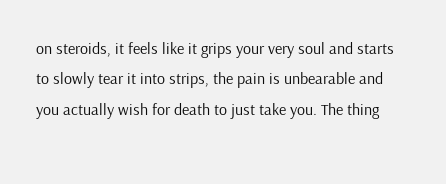on steroids, it feels like it grips your very soul and starts to slowly tear it into strips, the pain is unbearable and you actually wish for death to just take you. The thing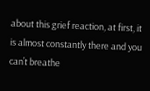about this grief reaction, at first, it is almost constantly there and you can’t breathe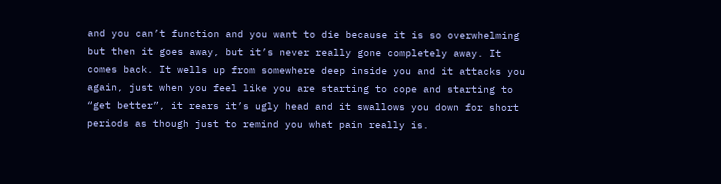and you can’t function and you want to die because it is so overwhelming but then it goes away, but it’s never really gone completely away. It comes back. It wells up from somewhere deep inside you and it attacks you again, just when you feel like you are starting to cope and starting to “get better”, it rears it’s ugly head and it swallows you down for short periods as though just to remind you what pain really is.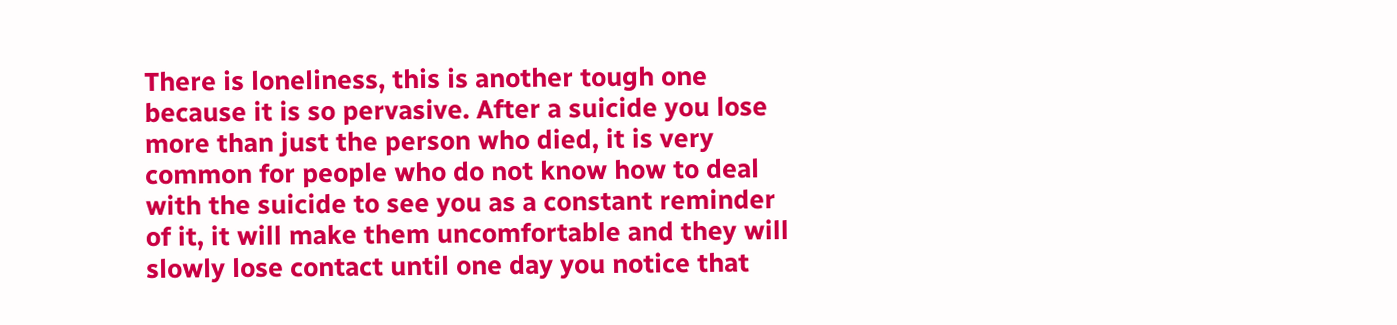There is loneliness, this is another tough one because it is so pervasive. After a suicide you lose more than just the person who died, it is very common for people who do not know how to deal with the suicide to see you as a constant reminder of it, it will make them uncomfortable and they will slowly lose contact until one day you notice that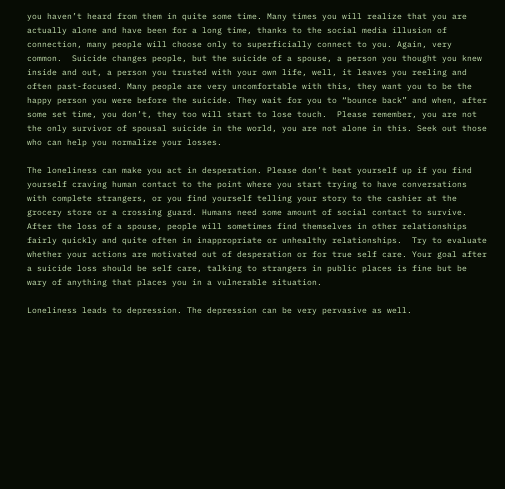you haven’t heard from them in quite some time. Many times you will realize that you are actually alone and have been for a long time, thanks to the social media illusion of connection, many people will choose only to superficially connect to you. Again, very common.  Suicide changes people, but the suicide of a spouse, a person you thought you knew inside and out, a person you trusted with your own life, well, it leaves you reeling and often past-focused. Many people are very uncomfortable with this, they want you to be the happy person you were before the suicide. They wait for you to “bounce back” and when, after some set time, you don’t, they too will start to lose touch.  Please remember, you are not the only survivor of spousal suicide in the world, you are not alone in this. Seek out those who can help you normalize your losses.

The loneliness can make you act in desperation. Please don’t beat yourself up if you find yourself craving human contact to the point where you start trying to have conversations with complete strangers, or you find yourself telling your story to the cashier at the grocery store or a crossing guard. Humans need some amount of social contact to survive. After the loss of a spouse, people will sometimes find themselves in other relationships fairly quickly and quite often in inappropriate or unhealthy relationships.  Try to evaluate whether your actions are motivated out of desperation or for true self care. Your goal after a suicide loss should be self care, talking to strangers in public places is fine but be wary of anything that places you in a vulnerable situation.

Loneliness leads to depression. The depression can be very pervasive as well.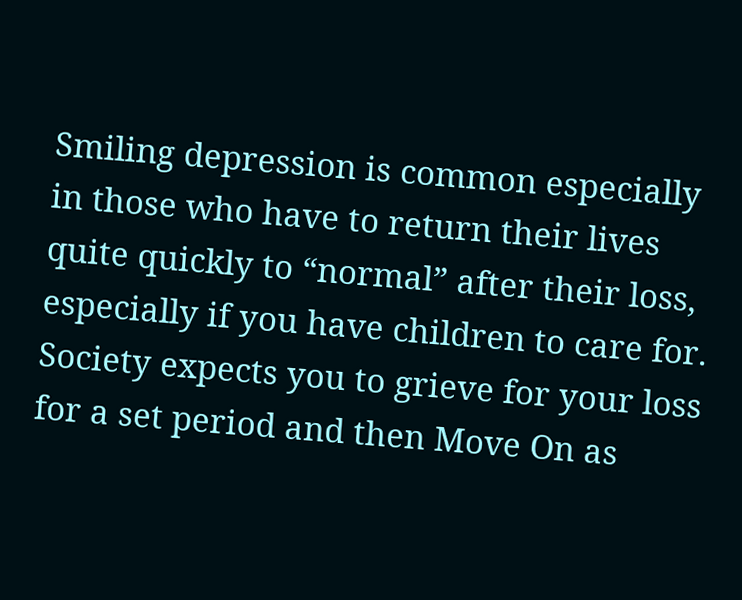Smiling depression is common especially in those who have to return their lives quite quickly to “normal” after their loss, especially if you have children to care for. Society expects you to grieve for your loss for a set period and then Move On as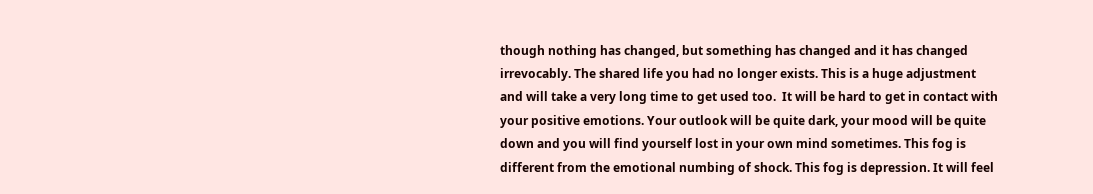though nothing has changed, but something has changed and it has changed irrevocably. The shared life you had no longer exists. This is a huge adjustment and will take a very long time to get used too.  It will be hard to get in contact with your positive emotions. Your outlook will be quite dark, your mood will be quite down and you will find yourself lost in your own mind sometimes. This fog is different from the emotional numbing of shock. This fog is depression. It will feel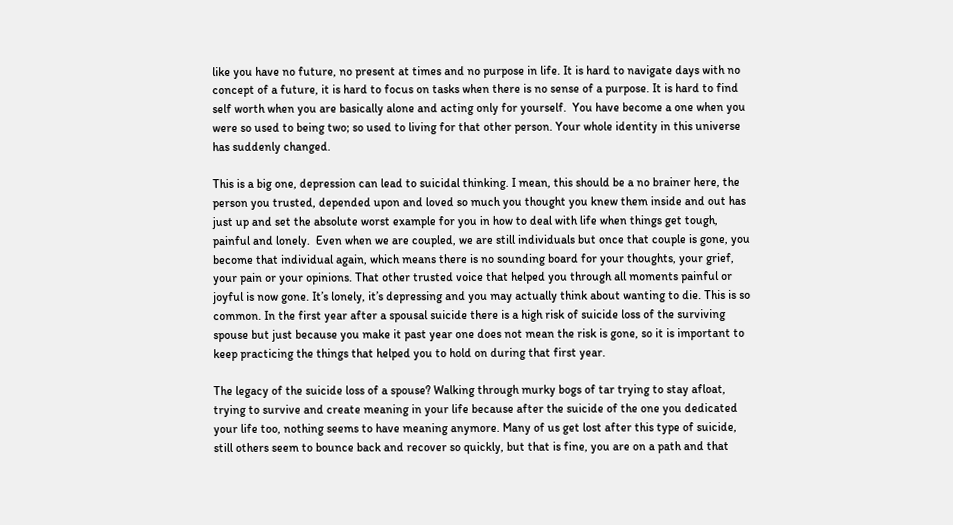like you have no future, no present at times and no purpose in life. It is hard to navigate days with no concept of a future, it is hard to focus on tasks when there is no sense of a purpose. It is hard to find self worth when you are basically alone and acting only for yourself.  You have become a one when you were so used to being two; so used to living for that other person. Your whole identity in this universe has suddenly changed.

This is a big one, depression can lead to suicidal thinking. I mean, this should be a no brainer here, the person you trusted, depended upon and loved so much you thought you knew them inside and out has just up and set the absolute worst example for you in how to deal with life when things get tough, painful and lonely.  Even when we are coupled, we are still individuals but once that couple is gone, you become that individual again, which means there is no sounding board for your thoughts, your grief, your pain or your opinions. That other trusted voice that helped you through all moments painful or joyful is now gone. It’s lonely, it’s depressing and you may actually think about wanting to die. This is so common. In the first year after a spousal suicide there is a high risk of suicide loss of the surviving spouse but just because you make it past year one does not mean the risk is gone, so it is important to keep practicing the things that helped you to hold on during that first year.

The legacy of the suicide loss of a spouse? Walking through murky bogs of tar trying to stay afloat, trying to survive and create meaning in your life because after the suicide of the one you dedicated your life too, nothing seems to have meaning anymore. Many of us get lost after this type of suicide, still others seem to bounce back and recover so quickly, but that is fine, you are on a path and that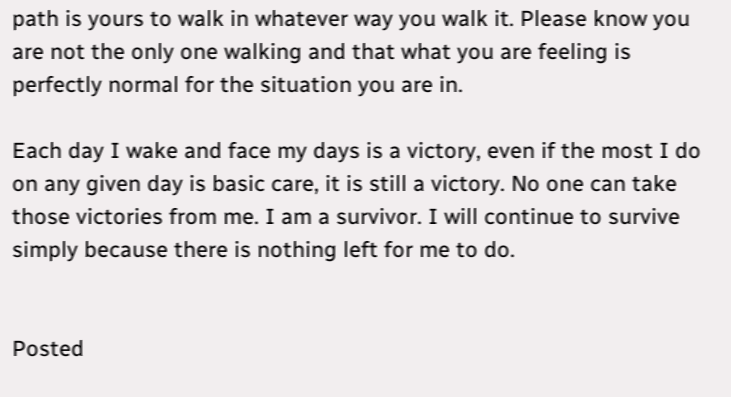path is yours to walk in whatever way you walk it. Please know you are not the only one walking and that what you are feeling is perfectly normal for the situation you are in.

Each day I wake and face my days is a victory, even if the most I do on any given day is basic care, it is still a victory. No one can take those victories from me. I am a survivor. I will continue to survive simply because there is nothing left for me to do.


Posted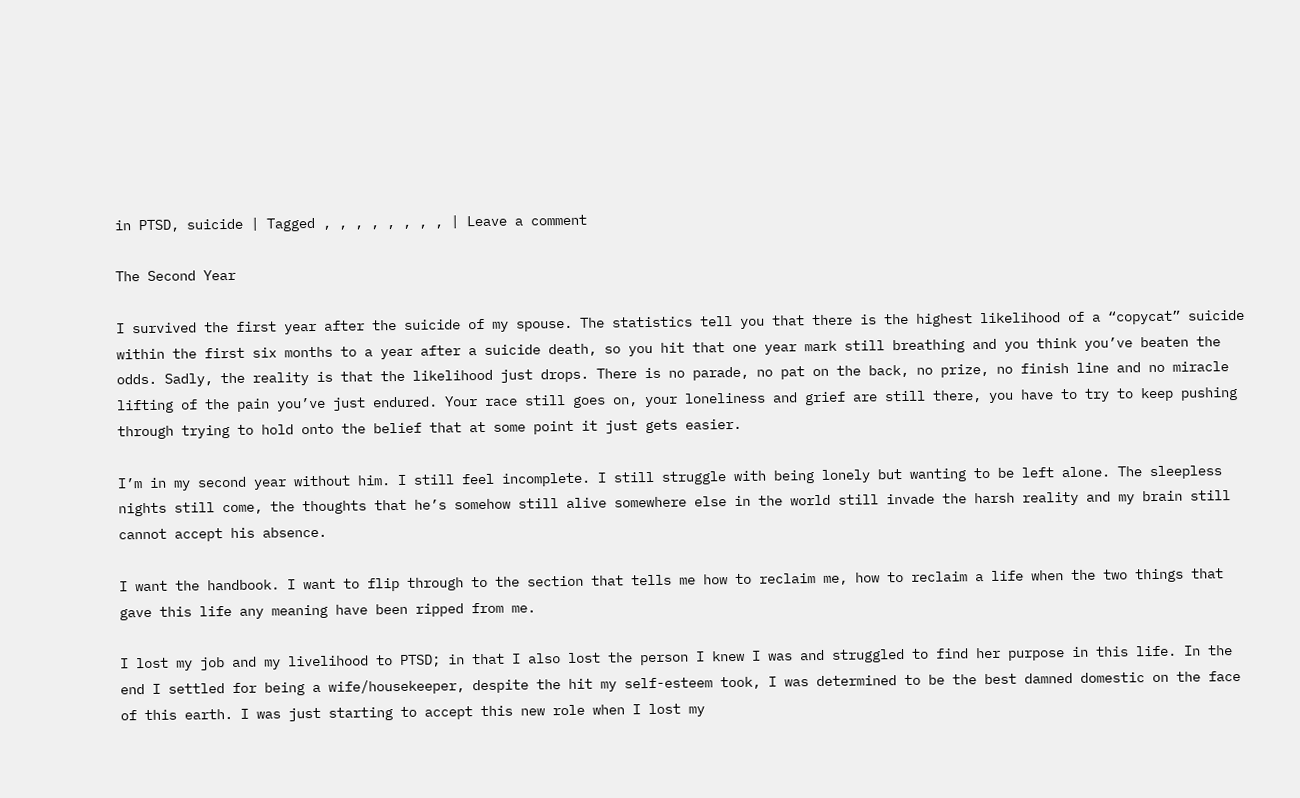in PTSD, suicide | Tagged , , , , , , , , | Leave a comment

The Second Year

I survived the first year after the suicide of my spouse. The statistics tell you that there is the highest likelihood of a “copycat” suicide within the first six months to a year after a suicide death, so you hit that one year mark still breathing and you think you’ve beaten the odds. Sadly, the reality is that the likelihood just drops. There is no parade, no pat on the back, no prize, no finish line and no miracle lifting of the pain you’ve just endured. Your race still goes on, your loneliness and grief are still there, you have to try to keep pushing through trying to hold onto the belief that at some point it just gets easier.

I’m in my second year without him. I still feel incomplete. I still struggle with being lonely but wanting to be left alone. The sleepless nights still come, the thoughts that he’s somehow still alive somewhere else in the world still invade the harsh reality and my brain still cannot accept his absence.

I want the handbook. I want to flip through to the section that tells me how to reclaim me, how to reclaim a life when the two things that gave this life any meaning have been ripped from me.

I lost my job and my livelihood to PTSD; in that I also lost the person I knew I was and struggled to find her purpose in this life. In the end I settled for being a wife/housekeeper, despite the hit my self-esteem took, I was determined to be the best damned domestic on the face of this earth. I was just starting to accept this new role when I lost my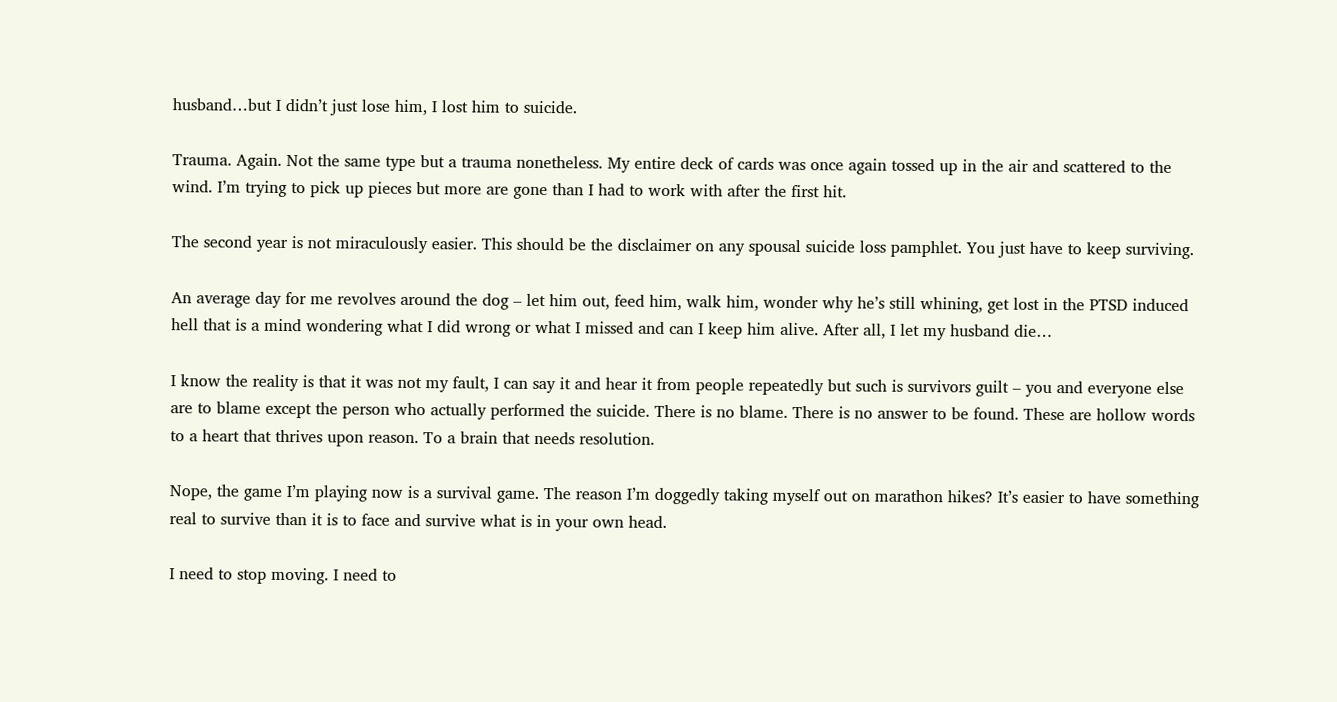husband…but I didn’t just lose him, I lost him to suicide.

Trauma. Again. Not the same type but a trauma nonetheless. My entire deck of cards was once again tossed up in the air and scattered to the wind. I’m trying to pick up pieces but more are gone than I had to work with after the first hit.

The second year is not miraculously easier. This should be the disclaimer on any spousal suicide loss pamphlet. You just have to keep surviving.

An average day for me revolves around the dog – let him out, feed him, walk him, wonder why he’s still whining, get lost in the PTSD induced hell that is a mind wondering what I did wrong or what I missed and can I keep him alive. After all, I let my husband die…

I know the reality is that it was not my fault, I can say it and hear it from people repeatedly but such is survivors guilt – you and everyone else are to blame except the person who actually performed the suicide. There is no blame. There is no answer to be found. These are hollow words to a heart that thrives upon reason. To a brain that needs resolution.

Nope, the game I’m playing now is a survival game. The reason I’m doggedly taking myself out on marathon hikes? It’s easier to have something real to survive than it is to face and survive what is in your own head.

I need to stop moving. I need to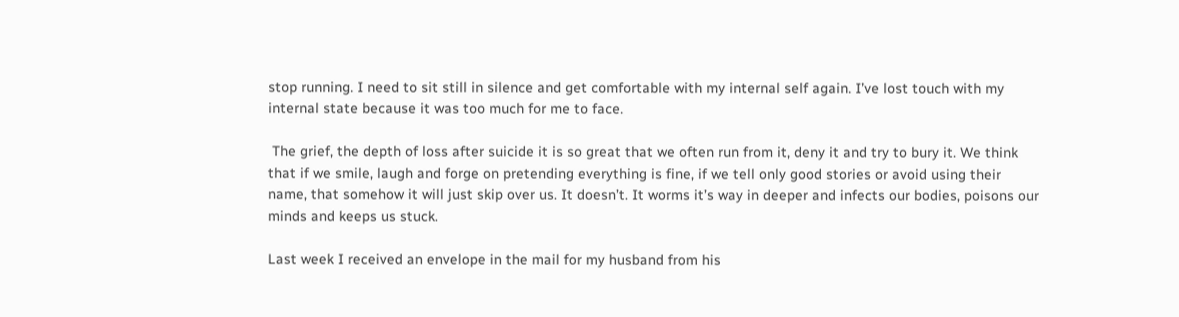stop running. I need to sit still in silence and get comfortable with my internal self again. I’ve lost touch with my internal state because it was too much for me to face.

 The grief, the depth of loss after suicide it is so great that we often run from it, deny it and try to bury it. We think that if we smile, laugh and forge on pretending everything is fine, if we tell only good stories or avoid using their name, that somehow it will just skip over us. It doesn’t. It worms it’s way in deeper and infects our bodies, poisons our minds and keeps us stuck.

Last week I received an envelope in the mail for my husband from his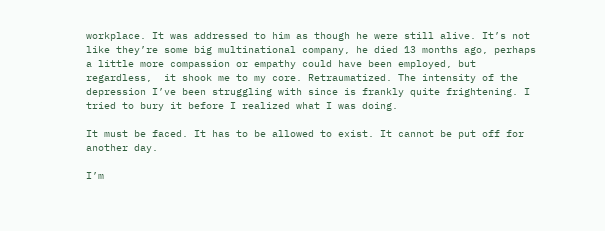workplace. It was addressed to him as though he were still alive. It’s not like they’re some big multinational company, he died 13 months ago, perhaps a little more compassion or empathy could have been employed, but regardless,  it shook me to my core. Retraumatized. The intensity of the depression I’ve been struggling with since is frankly quite frightening. I tried to bury it before I realized what I was doing.

It must be faced. It has to be allowed to exist. It cannot be put off for another day.

I’m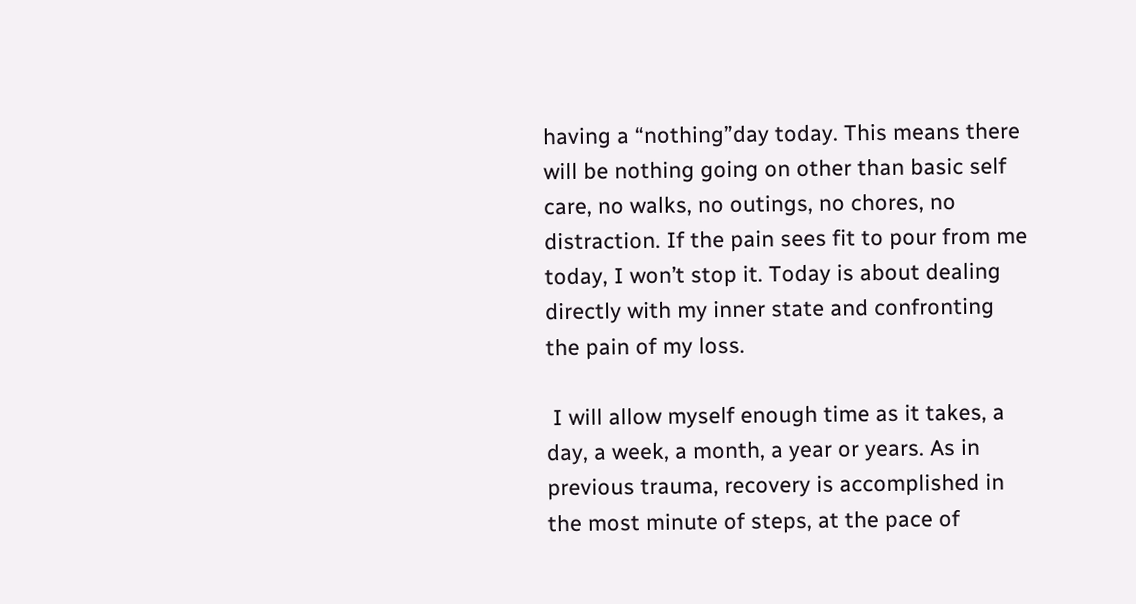having a “nothing”day today. This means there will be nothing going on other than basic self care, no walks, no outings, no chores, no distraction. If the pain sees fit to pour from me today, I won’t stop it. Today is about dealing directly with my inner state and confronting the pain of my loss.

 I will allow myself enough time as it takes, a day, a week, a month, a year or years. As in previous trauma, recovery is accomplished in the most minute of steps, at the pace of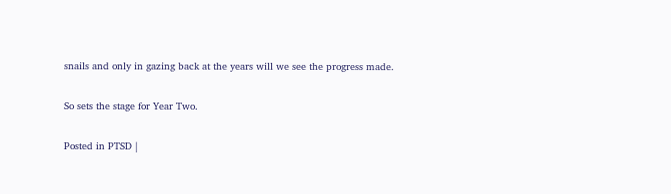snails and only in gazing back at the years will we see the progress made.

So sets the stage for Year Two.

Posted in PTSD |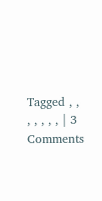Tagged , , , , , , , | 3 Comments